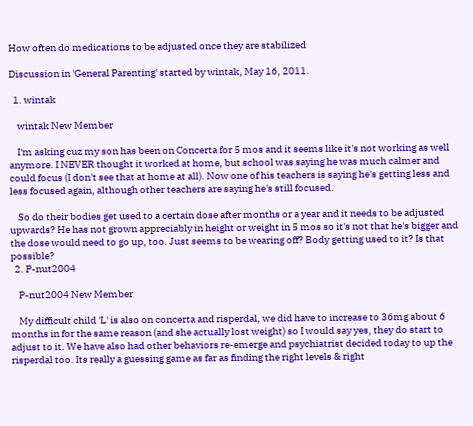How often do medications to be adjusted once they are stabilized

Discussion in 'General Parenting' started by wintak, May 16, 2011.

  1. wintak

    wintak New Member

    I'm asking cuz my son has been on Concerta for 5 mos and it seems like it's not working as well anymore. I NEVER thought it worked at home, but school was saying he was much calmer and could focus (I don't see that at home at all). Now one of his teachers is saying he's getting less and less focused again, although other teachers are saying he's still focused.

    So do their bodies get used to a certain dose after months or a year and it needs to be adjusted upwards? He has not grown appreciably in height or weight in 5 mos so it's not that he's bigger and the dose would need to go up, too. Just seems to be wearing off? Body getting used to it? Is that possible?
  2. P-nut2004

    P-nut2004 New Member

    My difficult child 'L' is also on concerta and risperdal, we did have to increase to 36mg about 6 months in for the same reason (and she actually lost weight) so I would say yes, they do start to adjust to it. We have also had other behaviors re-emerge and psychiatrist decided today to up the risperdal too. Its really a guessing game as far as finding the right levels & right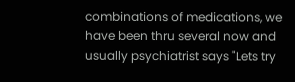combinations of medications, we have been thru several now and usually psychiatrist says "Lets try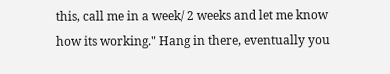this, call me in a week/ 2 weeks and let me know how its working." Hang in there, eventually you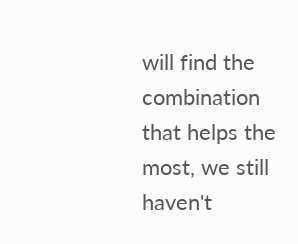will find the combination that helps the most, we still haven't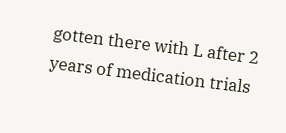gotten there with L after 2 years of medication trials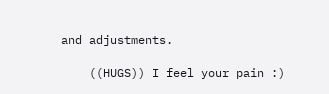and adjustments.

    ((HUGS)) I feel your pain :)